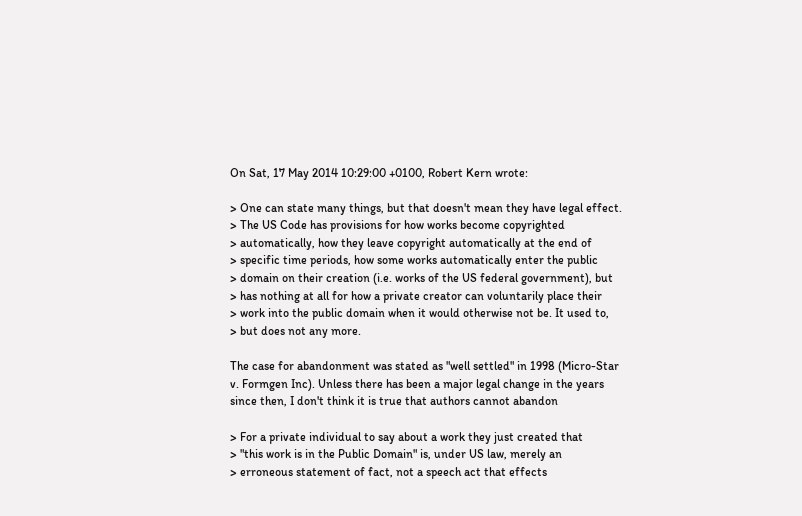On Sat, 17 May 2014 10:29:00 +0100, Robert Kern wrote:

> One can state many things, but that doesn't mean they have legal effect.
> The US Code has provisions for how works become copyrighted
> automatically, how they leave copyright automatically at the end of
> specific time periods, how some works automatically enter the public
> domain on their creation (i.e. works of the US federal government), but
> has nothing at all for how a private creator can voluntarily place their
> work into the public domain when it would otherwise not be. It used to,
> but does not any more.

The case for abandonment was stated as "well settled" in 1998 (Micro-Star
v. Formgen Inc). Unless there has been a major legal change in the years
since then, I don't think it is true that authors cannot abandon

> For a private individual to say about a work they just created that
> "this work is in the Public Domain" is, under US law, merely an
> erroneous statement of fact, not a speech act that effects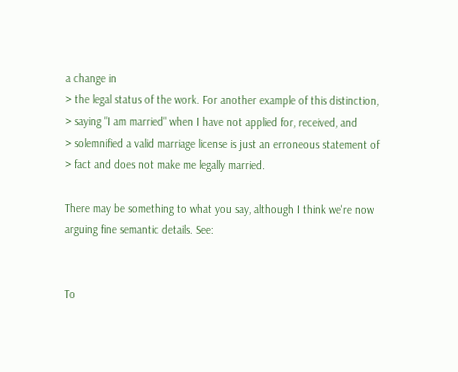a change in
> the legal status of the work. For another example of this distinction,
> saying "I am married" when I have not applied for, received, and
> solemnified a valid marriage license is just an erroneous statement of
> fact and does not make me legally married.

There may be something to what you say, although I think we're now
arguing fine semantic details. See:


To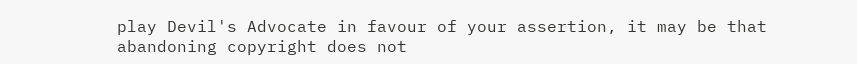play Devil's Advocate in favour of your assertion, it may be that
abandoning copyright does not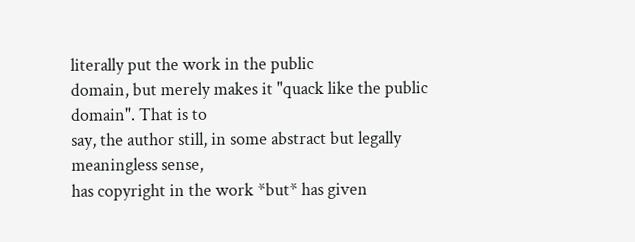literally put the work in the public
domain, but merely makes it "quack like the public domain". That is to
say, the author still, in some abstract but legally meaningless sense,
has copyright in the work *but* has given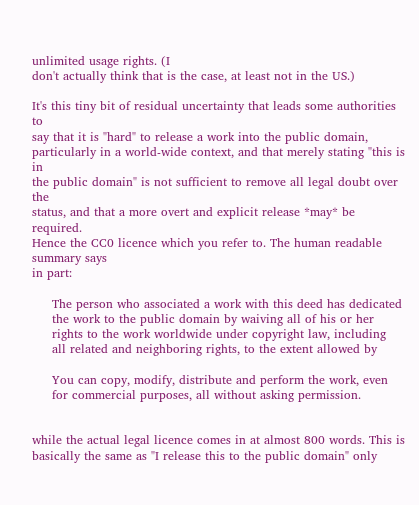unlimited usage rights. (I
don't actually think that is the case, at least not in the US.)

It's this tiny bit of residual uncertainty that leads some authorities to
say that it is "hard" to release a work into the public domain,
particularly in a world-wide context, and that merely stating "this is in
the public domain" is not sufficient to remove all legal doubt over the
status, and that a more overt and explicit release *may* be required.
Hence the CC0 licence which you refer to. The human readable summary says
in part:

     The person who associated a work with this deed has dedicated
     the work to the public domain by waiving all of his or her
     rights to the work worldwide under copyright law, including
     all related and neighboring rights, to the extent allowed by

     You can copy, modify, distribute and perform the work, even
     for commercial purposes, all without asking permission.


while the actual legal licence comes in at almost 800 words. This is
basically the same as "I release this to the public domain" only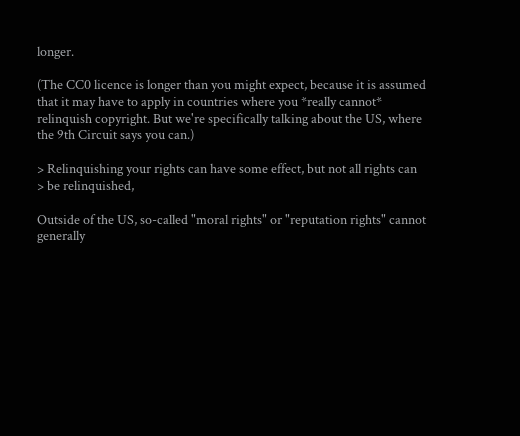longer.

(The CC0 licence is longer than you might expect, because it is assumed
that it may have to apply in countries where you *really cannot*
relinquish copyright. But we're specifically talking about the US, where
the 9th Circuit says you can.)

> Relinquishing your rights can have some effect, but not all rights can
> be relinquished,

Outside of the US, so-called "moral rights" or "reputation rights" cannot
generally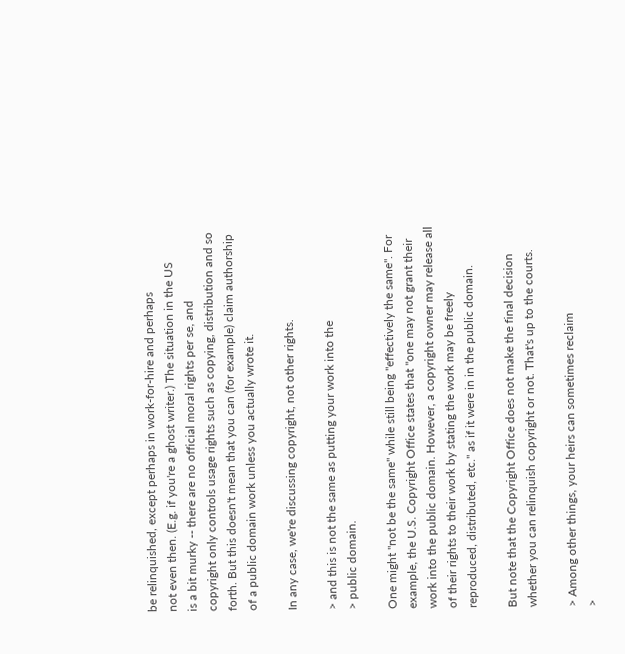be relinquished, except perhaps in work-for-hire and perhaps
not even then. (E.g. if you're a ghost writer.) The situation in the US
is a bit murky -- there are no official moral rights per se, and
copyright only controls usage rights such as copying, distribution and so
forth. But this doesn't mean that you can (for example) claim authorship
of a public domain work unless you actually wrote it.

In any case, we're discussing copyright, not other rights.

> and this is not the same as putting your work into the
> public domain.

One might "not be the same" while still being "effectively the same". For
example, the U.S. Copyright Office states that "one may not grant their
work into the public domain. However, a copyright owner may release all
of their rights to their work by stating the work may be freely
reproduced, distributed, etc." as if it were in in the public domain.

But note that the Copyright Office does not make the final decision
whether you can relinquish copyright or not. That's up to the courts.

> Among other things, your heirs can sometimes reclaim
>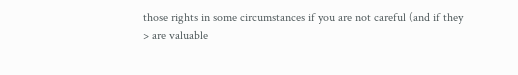those rights in some circumstances if you are not careful (and if they
> are valuable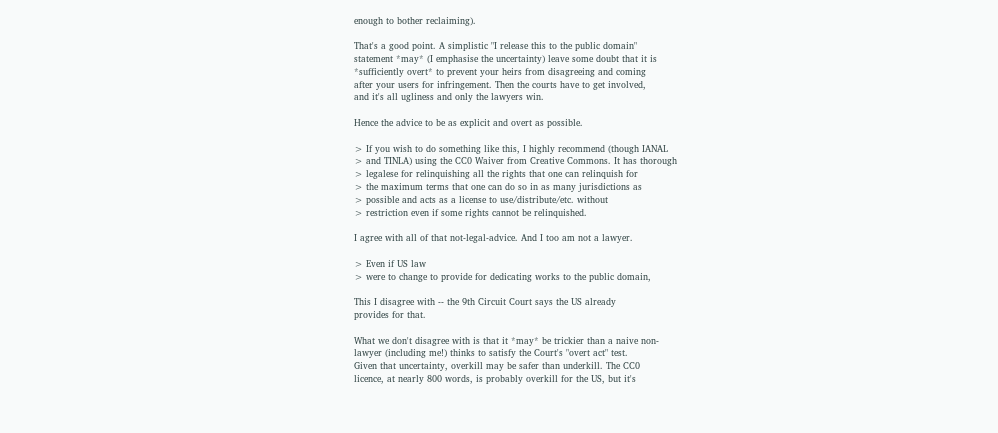enough to bother reclaiming).

That's a good point. A simplistic "I release this to the public domain"
statement *may* (I emphasise the uncertainty) leave some doubt that it is
*sufficiently overt* to prevent your heirs from disagreeing and coming
after your users for infringement. Then the courts have to get involved,
and it's all ugliness and only the lawyers win.

Hence the advice to be as explicit and overt as possible.

> If you wish to do something like this, I highly recommend (though IANAL
> and TINLA) using the CC0 Waiver from Creative Commons. It has thorough
> legalese for relinquishing all the rights that one can relinquish for
> the maximum terms that one can do so in as many jurisdictions as
> possible and acts as a license to use/distribute/etc. without
> restriction even if some rights cannot be relinquished.

I agree with all of that not-legal-advice. And I too am not a lawyer.

> Even if US law
> were to change to provide for dedicating works to the public domain,

This I disagree with -- the 9th Circuit Court says the US already
provides for that.

What we don't disagree with is that it *may* be trickier than a naive non-
lawyer (including me!) thinks to satisfy the Court's "overt act" test.
Given that uncertainty, overkill may be safer than underkill. The CC0
licence, at nearly 800 words, is probably overkill for the US, but it's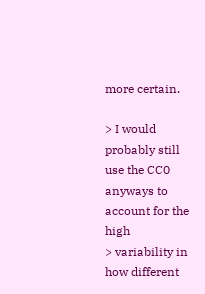more certain.

> I would probably still use the CC0 anyways to account for the high
> variability in how different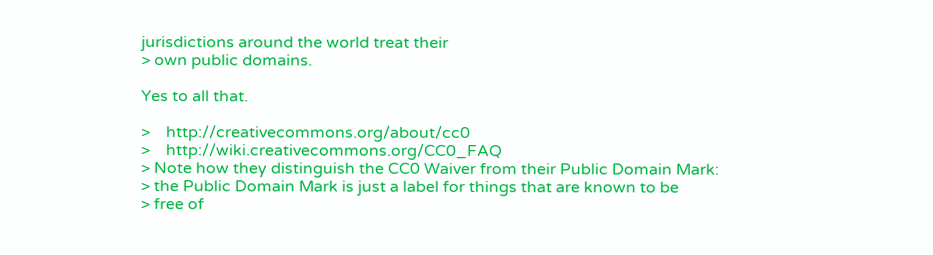jurisdictions around the world treat their
> own public domains.

Yes to all that.

>    http://creativecommons.org/about/cc0
>    http://wiki.creativecommons.org/CC0_FAQ
> Note how they distinguish the CC0 Waiver from their Public Domain Mark:
> the Public Domain Mark is just a label for things that are known to be
> free of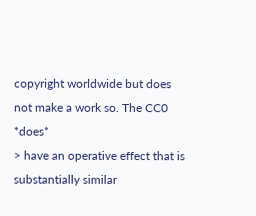copyright worldwide but does not make a work so. The CC0 *does*
> have an operative effect that is substantially similar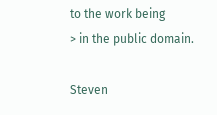to the work being
> in the public domain.

Steven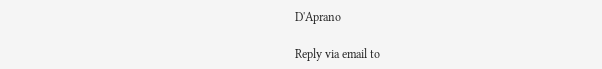D'Aprano

Reply via email to